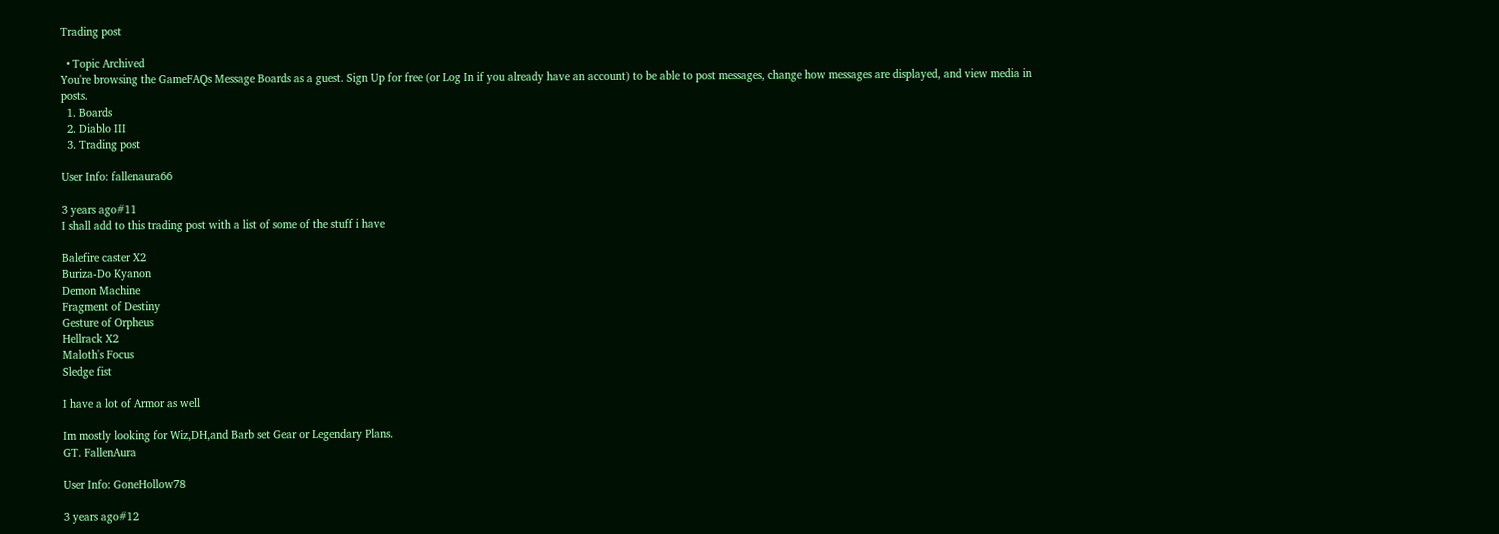Trading post

  • Topic Archived
You're browsing the GameFAQs Message Boards as a guest. Sign Up for free (or Log In if you already have an account) to be able to post messages, change how messages are displayed, and view media in posts.
  1. Boards
  2. Diablo III
  3. Trading post

User Info: fallenaura66

3 years ago#11
I shall add to this trading post with a list of some of the stuff i have

Balefire caster X2
Buriza-Do Kyanon
Demon Machine
Fragment of Destiny
Gesture of Orpheus
Hellrack X2
Maloth's Focus
Sledge fist

I have a lot of Armor as well

Im mostly looking for Wiz,DH,and Barb set Gear or Legendary Plans.
GT. FallenAura

User Info: GoneHollow78

3 years ago#12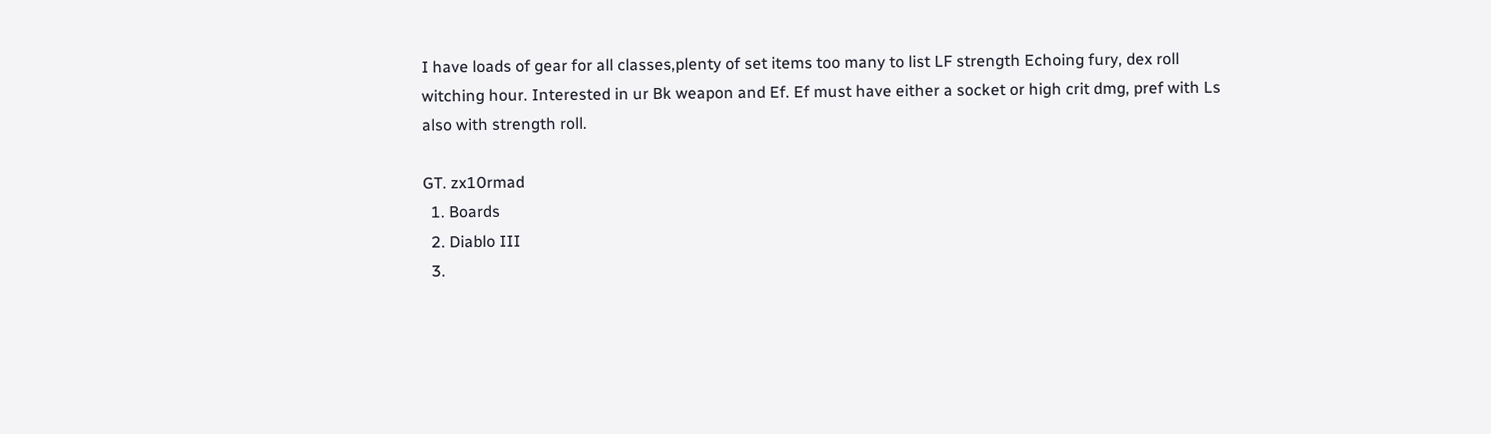I have loads of gear for all classes,plenty of set items too many to list LF strength Echoing fury, dex roll witching hour. Interested in ur Bk weapon and Ef. Ef must have either a socket or high crit dmg, pref with Ls also with strength roll.

GT. zx10rmad
  1. Boards
  2. Diablo III
  3.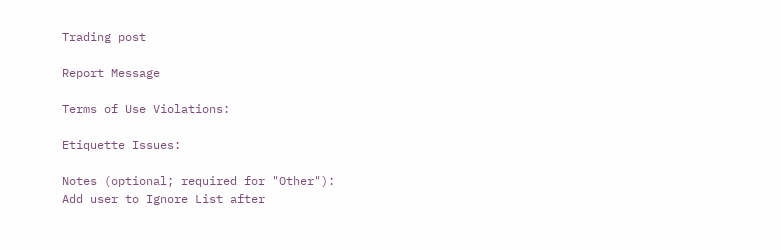Trading post

Report Message

Terms of Use Violations:

Etiquette Issues:

Notes (optional; required for "Other"):
Add user to Ignore List after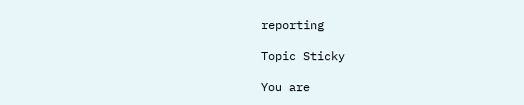reporting

Topic Sticky

You are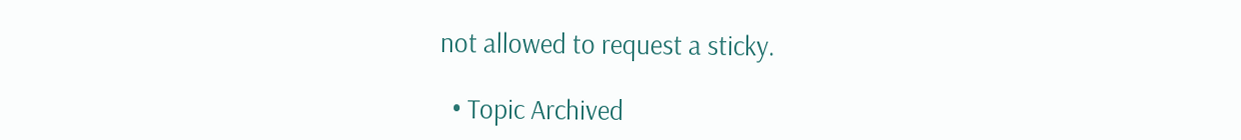not allowed to request a sticky.

  • Topic Archived